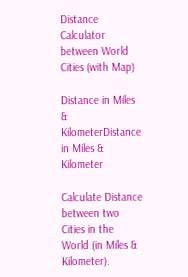Distance Calculator between World Cities (with Map)

Distance in Miles & KilometerDistance in Miles & Kilometer

Calculate Distance between two Cities in the World (in Miles & Kilometer).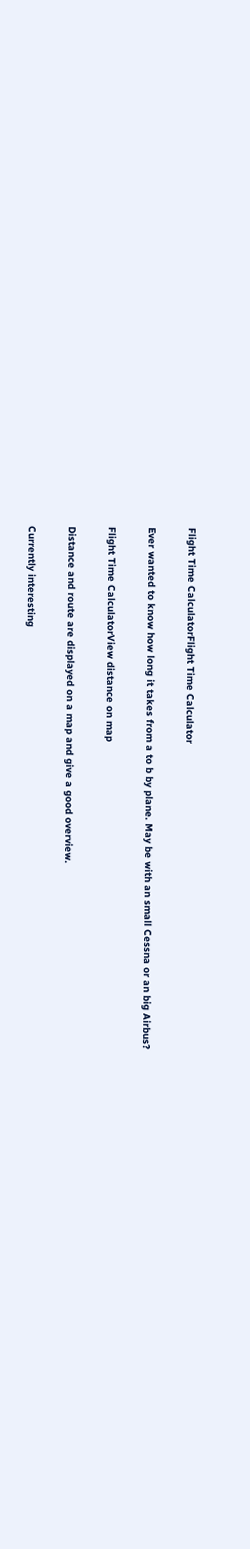Flight Time CalculatorFlight Time Calculator

Ever wanted to know how long it takes from a to b by plane. May be with an small Cessna or an big Airbus?

Flight Time CalculatorView distance on map

Distance and route are displayed on a map and give a good overview.

Currently interesting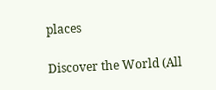places

Discover the World (All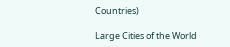Countries)

Large Cities of the World